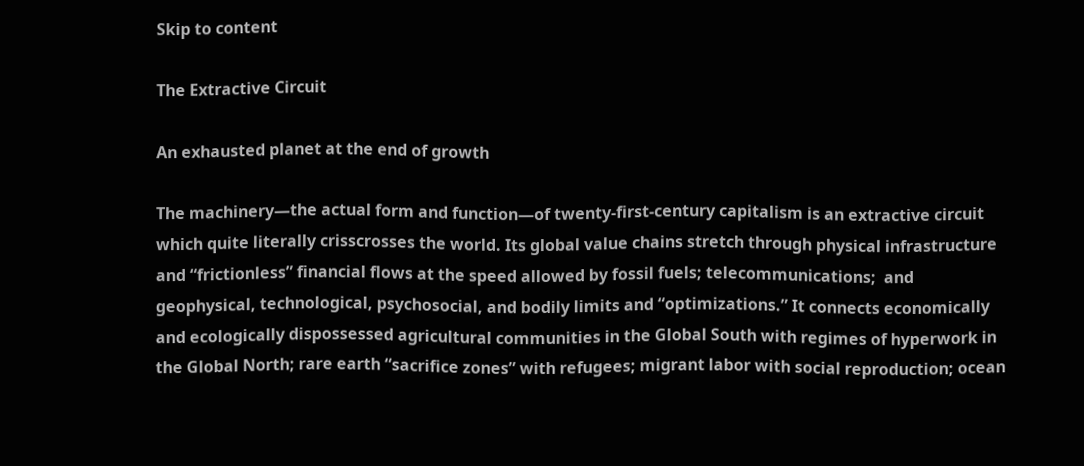Skip to content

The Extractive Circuit

An exhausted planet at the end of growth

The machinery—the actual form and function—of twenty-first-century capitalism is an extractive circuit which quite literally crisscrosses the world. Its global value chains stretch through physical infrastructure and “frictionless” financial flows at the speed allowed by fossil fuels; telecommunications;  and geophysical, technological, psychosocial, and bodily limits and “optimizations.” It connects economically and ecologically dispossessed agricultural communities in the Global South with regimes of hyperwork in the Global North; rare earth “sacrifice zones” with refugees; migrant labor with social reproduction; ocean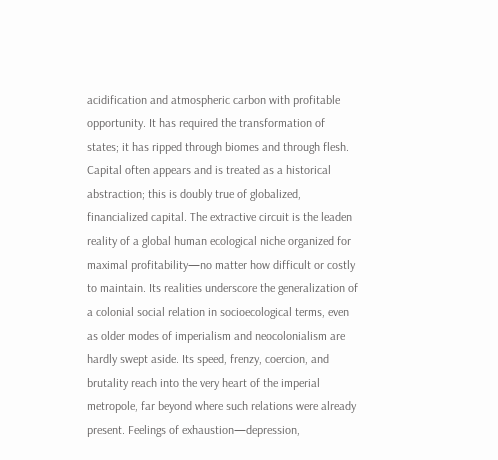acidification and atmospheric carbon with profitable opportunity. It has required the transformation of states; it has ripped through biomes and through flesh. Capital often appears and is treated as a historical abstraction; this is doubly true of globalized, financialized capital. The extractive circuit is the leaden reality of a global human ecological niche organized for maximal profitability—no matter how difficult or costly to maintain. Its realities underscore the generalization of a colonial social relation in socioecological terms, even as older modes of imperialism and neocolonialism are hardly swept aside. Its speed, frenzy, coercion, and brutality reach into the very heart of the imperial metropole, far beyond where such relations were already present. Feelings of exhaustion—depression,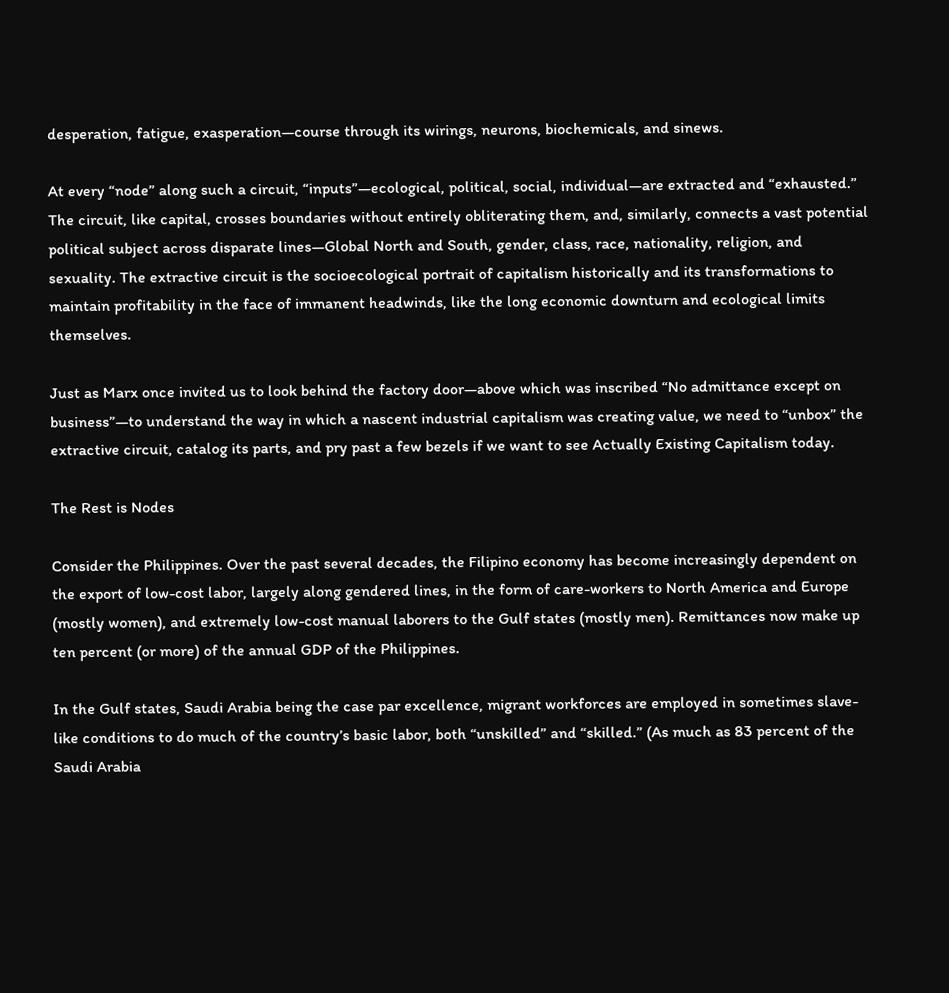desperation, fatigue, exasperation—course through its wirings, neurons, biochemicals, and sinews.

At every “node” along such a circuit, “inputs”—ecological, political, social, individual—are extracted and “exhausted.” The circuit, like capital, crosses boundaries without entirely obliterating them, and, similarly, connects a vast potential political subject across disparate lines—Global North and South, gender, class, race, nationality, religion, and sexuality. The extractive circuit is the socioecological portrait of capitalism historically and its transformations to maintain profitability in the face of immanent headwinds, like the long economic downturn and ecological limits themselves.

Just as Marx once invited us to look behind the factory door—above which was inscribed “No admittance except on business”—to understand the way in which a nascent industrial capitalism was creating value, we need to “unbox” the extractive circuit, catalog its parts, and pry past a few bezels if we want to see Actually Existing Capitalism today.

The Rest is Nodes

Consider the Philippines. Over the past several decades, the Filipino economy has become increasingly dependent on the export of low-cost labor, largely along gendered lines, in the form of care-workers to North America and Europe (mostly women), and extremely low-cost manual laborers to the Gulf states (mostly men). Remittances now make up ten percent (or more) of the annual GDP of the Philippines.

In the Gulf states, Saudi Arabia being the case par excellence, migrant workforces are employed in sometimes slave-like conditions to do much of the country’s basic labor, both “unskilled” and “skilled.” (As much as 83 percent of the Saudi Arabia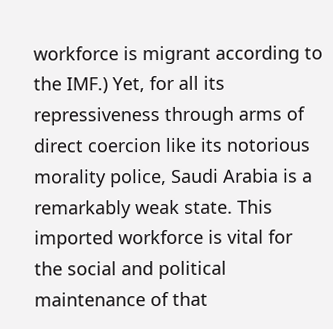workforce is migrant according to the IMF.) Yet, for all its repressiveness through arms of direct coercion like its notorious morality police, Saudi Arabia is a remarkably weak state. This imported workforce is vital for the social and political maintenance of that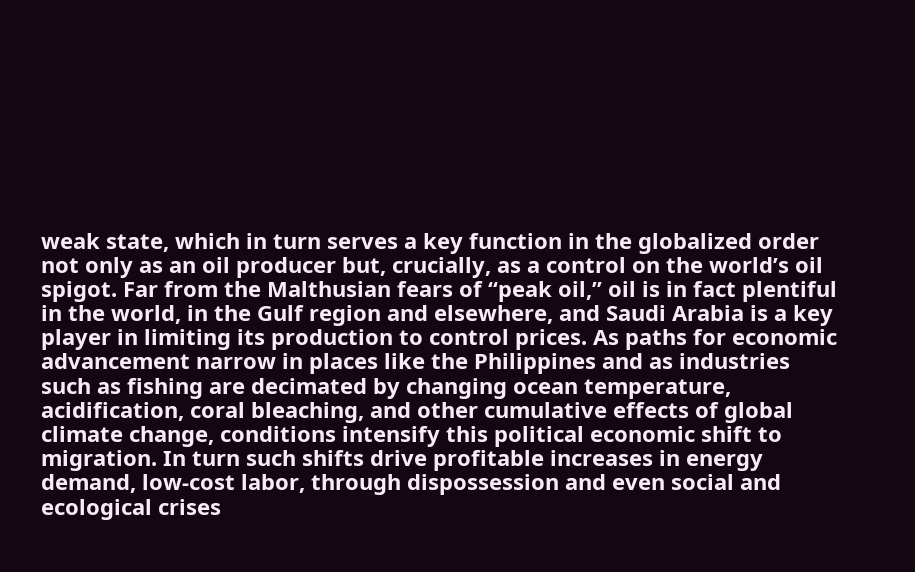weak state, which in turn serves a key function in the globalized order not only as an oil producer but, crucially, as a control on the world’s oil spigot. Far from the Malthusian fears of “peak oil,” oil is in fact plentiful in the world, in the Gulf region and elsewhere, and Saudi Arabia is a key player in limiting its production to control prices. As paths for economic advancement narrow in places like the Philippines and as industries such as fishing are decimated by changing ocean temperature, acidification, coral bleaching, and other cumulative effects of global climate change, conditions intensify this political economic shift to migration. In turn such shifts drive profitable increases in energy demand, low-cost labor, through dispossession and even social and ecological crises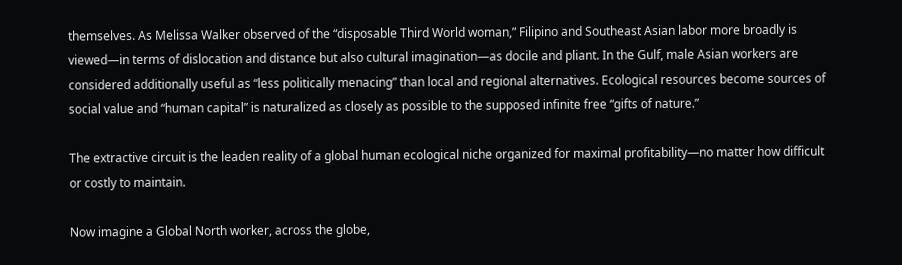themselves. As Melissa Walker observed of the “disposable Third World woman,” Filipino and Southeast Asian labor more broadly is viewed—in terms of dislocation and distance but also cultural imagination—as docile and pliant. In the Gulf, male Asian workers are considered additionally useful as “less politically menacing” than local and regional alternatives. Ecological resources become sources of social value and “human capital” is naturalized as closely as possible to the supposed infinite free “gifts of nature.”

The extractive circuit is the leaden reality of a global human ecological niche organized for maximal profitability—no matter how difficult or costly to maintain.

Now imagine a Global North worker, across the globe,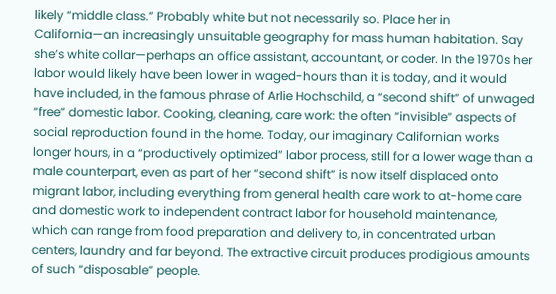likely “middle class.” Probably white but not necessarily so. Place her in California—an increasingly unsuitable geography for mass human habitation. Say she’s white collar—perhaps an office assistant, accountant, or coder. In the 1970s her labor would likely have been lower in waged-hours than it is today, and it would have included, in the famous phrase of Arlie Hochschild, a “second shift” of unwaged “free” domestic labor. Cooking, cleaning, care work: the often “invisible” aspects of social reproduction found in the home. Today, our imaginary Californian works longer hours, in a “productively optimized” labor process, still for a lower wage than a male counterpart, even as part of her “second shift” is now itself displaced onto migrant labor, including everything from general health care work to at-home care and domestic work to independent contract labor for household maintenance, which can range from food preparation and delivery to, in concentrated urban centers, laundry and far beyond. The extractive circuit produces prodigious amounts of such “disposable” people.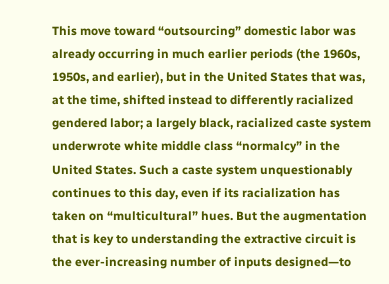This move toward “outsourcing” domestic labor was already occurring in much earlier periods (the 1960s, 1950s, and earlier), but in the United States that was, at the time, shifted instead to differently racialized gendered labor; a largely black, racialized caste system underwrote white middle class “normalcy” in the United States. Such a caste system unquestionably continues to this day, even if its racialization has taken on “multicultural” hues. But the augmentation that is key to understanding the extractive circuit is the ever-increasing number of inputs designed—to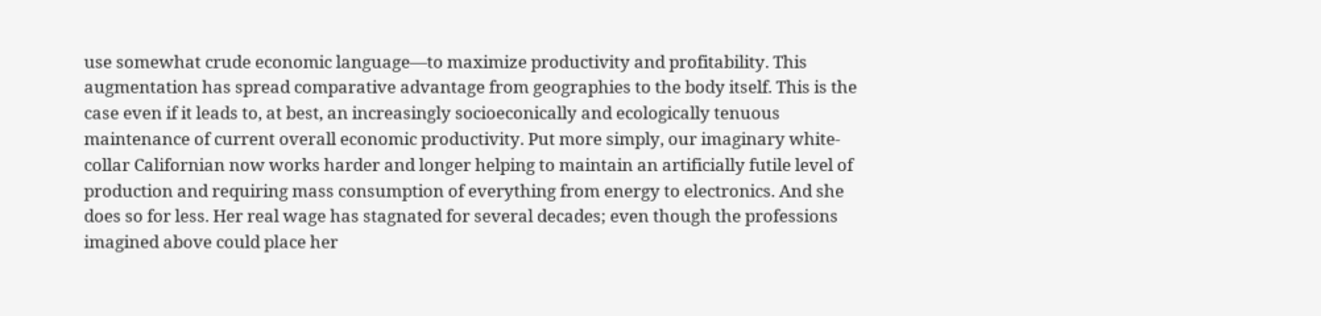use somewhat crude economic language—to maximize productivity and profitability. This augmentation has spread comparative advantage from geographies to the body itself. This is the case even if it leads to, at best, an increasingly socioeconically and ecologically tenuous maintenance of current overall economic productivity. Put more simply, our imaginary white-collar Californian now works harder and longer helping to maintain an artificially futile level of production and requiring mass consumption of everything from energy to electronics. And she does so for less. Her real wage has stagnated for several decades; even though the professions imagined above could place her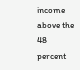income above the 48 percent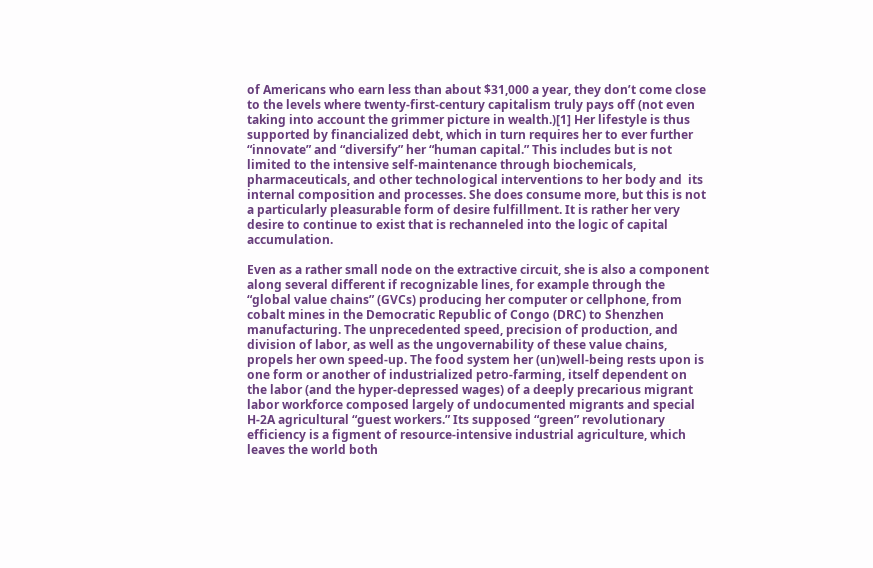of Americans who earn less than about $31,000 a year, they don’t come close to the levels where twenty-first-century capitalism truly pays off (not even taking into account the grimmer picture in wealth.)[1] Her lifestyle is thus supported by financialized debt, which in turn requires her to ever further “innovate” and “diversify” her “human capital.” This includes but is not limited to the intensive self-maintenance through biochemicals, pharmaceuticals, and other technological interventions to her body and  its internal composition and processes. She does consume more, but this is not a particularly pleasurable form of desire fulfillment. It is rather her very desire to continue to exist that is rechanneled into the logic of capital accumulation.

Even as a rather small node on the extractive circuit, she is also a component along several different if recognizable lines, for example through the “global value chains” (GVCs) producing her computer or cellphone, from cobalt mines in the Democratic Republic of Congo (DRC) to Shenzhen manufacturing. The unprecedented speed, precision of production, and division of labor, as well as the ungovernability of these value chains, propels her own speed-up. The food system her (un)well-being rests upon is one form or another of industrialized petro-farming, itself dependent on the labor (and the hyper-depressed wages) of a deeply precarious migrant labor workforce composed largely of undocumented migrants and special H-2A agricultural “guest workers.” Its supposed “green” revolutionary efficiency is a figment of resource-intensive industrial agriculture, which leaves the world both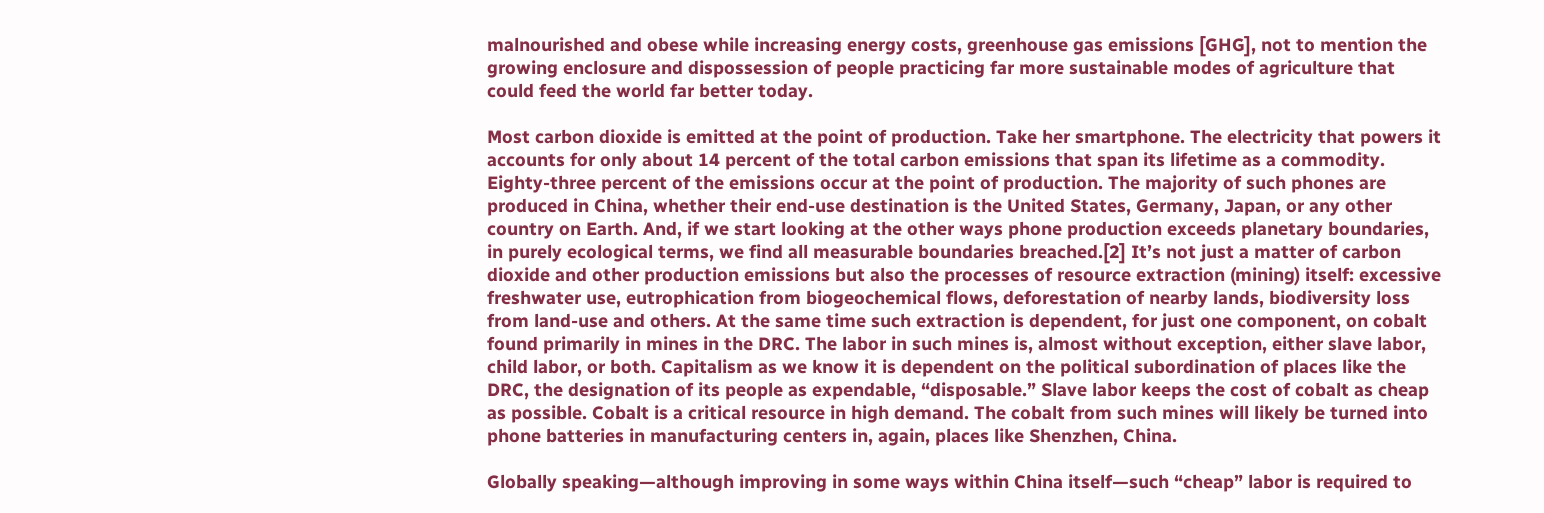malnourished and obese while increasing energy costs, greenhouse gas emissions [GHG], not to mention the growing enclosure and dispossession of people practicing far more sustainable modes of agriculture that could feed the world far better today.

Most carbon dioxide is emitted at the point of production. Take her smartphone. The electricity that powers it accounts for only about 14 percent of the total carbon emissions that span its lifetime as a commodity. Eighty-three percent of the emissions occur at the point of production. The majority of such phones are produced in China, whether their end-use destination is the United States, Germany, Japan, or any other country on Earth. And, if we start looking at the other ways phone production exceeds planetary boundaries, in purely ecological terms, we find all measurable boundaries breached.[2] It’s not just a matter of carbon dioxide and other production emissions but also the processes of resource extraction (mining) itself: excessive freshwater use, eutrophication from biogeochemical flows, deforestation of nearby lands, biodiversity loss from land-use and others. At the same time such extraction is dependent, for just one component, on cobalt found primarily in mines in the DRC. The labor in such mines is, almost without exception, either slave labor, child labor, or both. Capitalism as we know it is dependent on the political subordination of places like the DRC, the designation of its people as expendable, “disposable.” Slave labor keeps the cost of cobalt as cheap as possible. Cobalt is a critical resource in high demand. The cobalt from such mines will likely be turned into phone batteries in manufacturing centers in, again, places like Shenzhen, China.

Globally speaking—although improving in some ways within China itself—such “cheap” labor is required to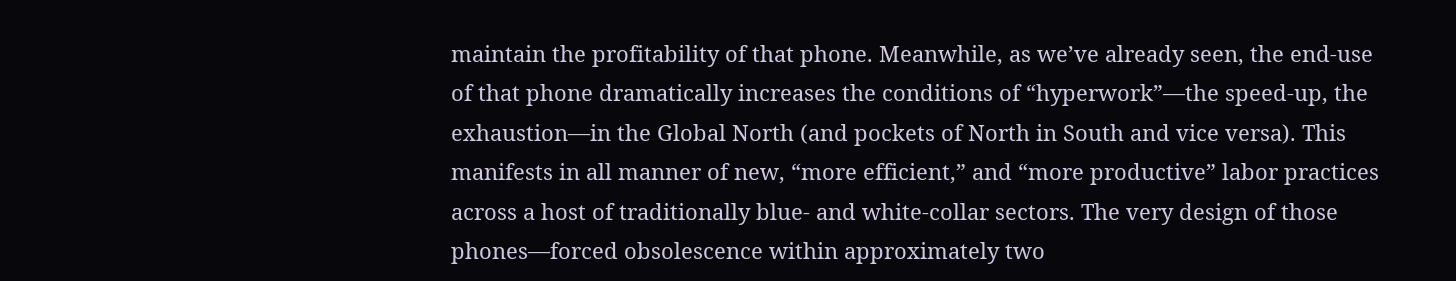maintain the profitability of that phone. Meanwhile, as we’ve already seen, the end-use of that phone dramatically increases the conditions of “hyperwork”—the speed-up, the exhaustion—in the Global North (and pockets of North in South and vice versa). This manifests in all manner of new, “more efficient,” and “more productive” labor practices across a host of traditionally blue- and white-collar sectors. The very design of those phones—forced obsolescence within approximately two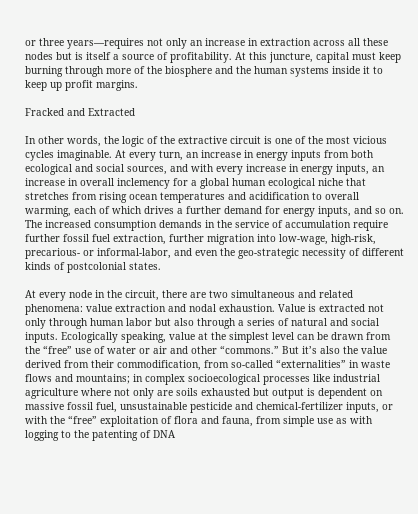or three years—requires not only an increase in extraction across all these nodes but is itself a source of profitability. At this juncture, capital must keep burning through more of the biosphere and the human systems inside it to keep up profit margins.

Fracked and Extracted

In other words, the logic of the extractive circuit is one of the most vicious cycles imaginable. At every turn, an increase in energy inputs from both ecological and social sources, and with every increase in energy inputs, an increase in overall inclemency for a global human ecological niche that stretches from rising ocean temperatures and acidification to overall warming, each of which drives a further demand for energy inputs, and so on. The increased consumption demands in the service of accumulation require further fossil fuel extraction, further migration into low-wage, high-risk, precarious- or informal-labor, and even the geo-strategic necessity of different kinds of postcolonial states.

At every node in the circuit, there are two simultaneous and related phenomena: value extraction and nodal exhaustion. Value is extracted not only through human labor but also through a series of natural and social inputs. Ecologically speaking, value at the simplest level can be drawn from the “free” use of water or air and other “commons.” But it’s also the value derived from their commodification, from so-called “externalities” in waste flows and mountains; in complex socioecological processes like industrial agriculture where not only are soils exhausted but output is dependent on massive fossil fuel, unsustainable pesticide and chemical-fertilizer inputs, or with the “free” exploitation of flora and fauna, from simple use as with logging to the patenting of DNA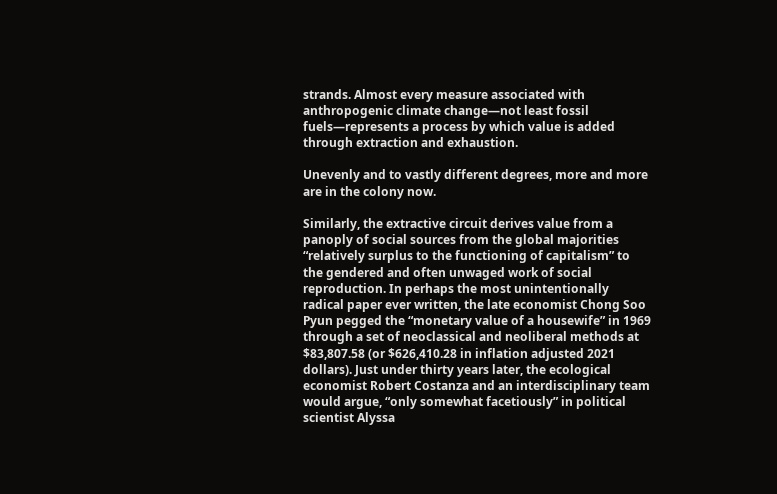strands. Almost every measure associated with anthropogenic climate change—not least fossil fuels—represents a process by which value is added through extraction and exhaustion.

Unevenly and to vastly different degrees, more and more are in the colony now.

Similarly, the extractive circuit derives value from a panoply of social sources from the global majorities “relatively surplus to the functioning of capitalism” to the gendered and often unwaged work of social reproduction. In perhaps the most unintentionally radical paper ever written, the late economist Chong Soo Pyun pegged the “monetary value of a housewife” in 1969 through a set of neoclassical and neoliberal methods at $83,807.58 (or $626,410.28 in inflation adjusted 2021 dollars). Just under thirty years later, the ecological economist Robert Costanza and an interdisciplinary team would argue, “only somewhat facetiously” in political scientist Alyssa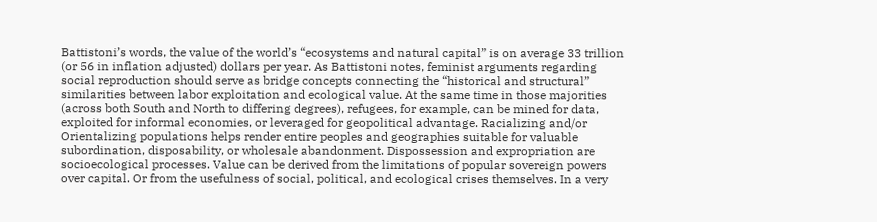Battistoni’s words, the value of the world’s “ecosystems and natural capital” is on average 33 trillion (or 56 in inflation adjusted) dollars per year. As Battistoni notes, feminist arguments regarding social reproduction should serve as bridge concepts connecting the “historical and structural” similarities between labor exploitation and ecological value. At the same time in those majorities (across both South and North to differing degrees), refugees, for example, can be mined for data, exploited for informal economies, or leveraged for geopolitical advantage. Racializing and/or Orientalizing populations helps render entire peoples and geographies suitable for valuable subordination, disposability, or wholesale abandonment. Dispossession and expropriation are socioecological processes. Value can be derived from the limitations of popular sovereign powers over capital. Or from the usefulness of social, political, and ecological crises themselves. In a very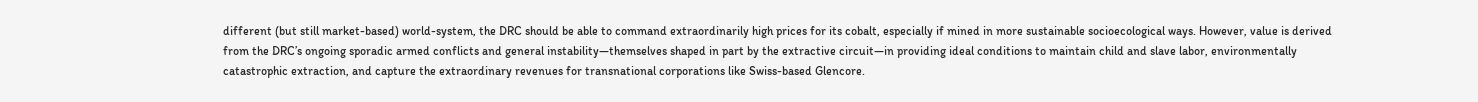different (but still market-based) world-system, the DRC should be able to command extraordinarily high prices for its cobalt, especially if mined in more sustainable socioecological ways. However, value is derived from the DRC’s ongoing sporadic armed conflicts and general instability—themselves shaped in part by the extractive circuit—in providing ideal conditions to maintain child and slave labor, environmentally catastrophic extraction, and capture the extraordinary revenues for transnational corporations like Swiss-based Glencore.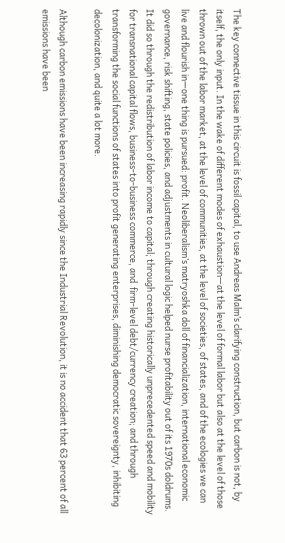The key connective tissue in this circuit is fossil capital, to use Andreas Malm’s clarifying construction, but carbon is not, by itself, the only input. In the wake of different modes of exhaustion—at the level of formal labor but also at the level of those thrown out of the labor market, at the level of communities, at the level of societies, of states, and of the ecologies we can live and flourish in—one thing is pursued: profit. Neoliberalism’s matryoshka doll of financialization, international economic governance, risk shifting, state policies, and adjustments in cultural logic helped nurse profitability out of its 1970s doldrums. It did so through the redistribution of labor income to capital; through creating historically unprecedented speed and mobility for transnational capital flows, business-to-business commerce, and  firm-level debt/currency creation; and through transforming the social functions of states into profit generating enterprises, diminishing democratic sovereignty, inhibiting decolonization, and quite a lot more.

Although carbon emissions have been increasing rapidly since the Industrial Revolution, it is no accident that 63 percent of all emissions have been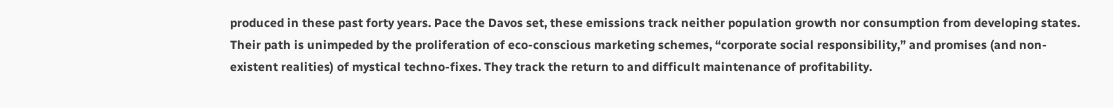produced in these past forty years. Pace the Davos set, these emissions track neither population growth nor consumption from developing states. Their path is unimpeded by the proliferation of eco-conscious marketing schemes, “corporate social responsibility,” and promises (and non-existent realities) of mystical techno-fixes. They track the return to and difficult maintenance of profitability.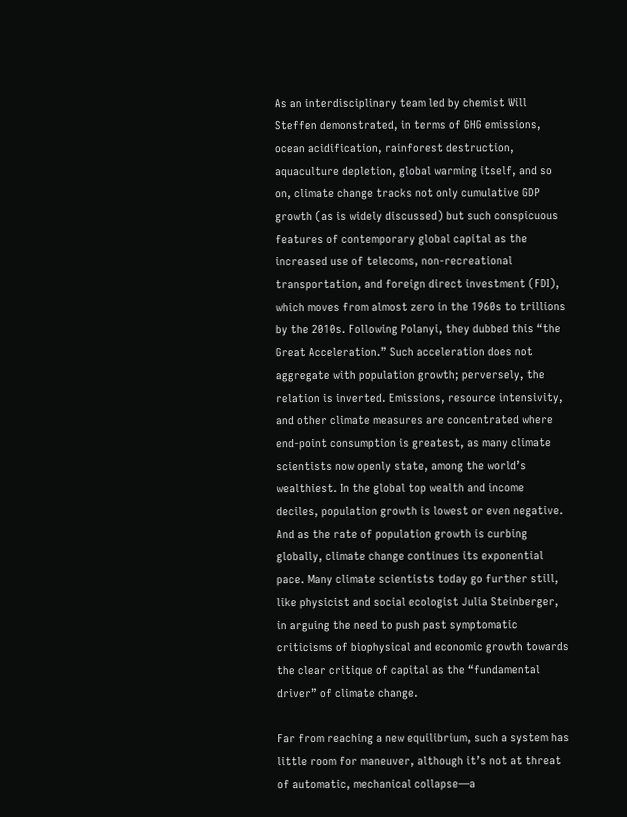As an interdisciplinary team led by chemist Will Steffen demonstrated, in terms of GHG emissions, ocean acidification, rainforest destruction, aquaculture depletion, global warming itself, and so on, climate change tracks not only cumulative GDP growth (as is widely discussed) but such conspicuous features of contemporary global capital as the increased use of telecoms, non-recreational transportation, and foreign direct investment (FDI), which moves from almost zero in the 1960s to trillions by the 2010s. Following Polanyi, they dubbed this “the Great Acceleration.” Such acceleration does not aggregate with population growth; perversely, the relation is inverted. Emissions, resource intensivity, and other climate measures are concentrated where end-point consumption is greatest, as many climate scientists now openly state, among the world’s wealthiest. In the global top wealth and income deciles, population growth is lowest or even negative. And as the rate of population growth is curbing globally, climate change continues its exponential pace. Many climate scientists today go further still, like physicist and social ecologist Julia Steinberger, in arguing the need to push past symptomatic criticisms of biophysical and economic growth towards the clear critique of capital as the “fundamental driver” of climate change.

Far from reaching a new equilibrium, such a system has little room for maneuver, although it’s not at threat of automatic, mechanical collapse—a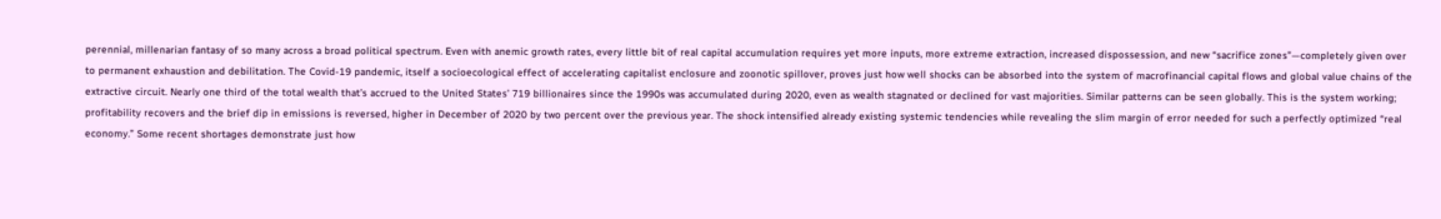perennial, millenarian fantasy of so many across a broad political spectrum. Even with anemic growth rates, every little bit of real capital accumulation requires yet more inputs, more extreme extraction, increased dispossession, and new “sacrifice zones”—completely given over to permanent exhaustion and debilitation. The Covid-19 pandemic, itself a socioecological effect of accelerating capitalist enclosure and zoonotic spillover, proves just how well shocks can be absorbed into the system of macrofinancial capital flows and global value chains of the extractive circuit. Nearly one third of the total wealth that’s accrued to the United States’ 719 billionaires since the 1990s was accumulated during 2020, even as wealth stagnated or declined for vast majorities. Similar patterns can be seen globally. This is the system working; profitability recovers and the brief dip in emissions is reversed, higher in December of 2020 by two percent over the previous year. The shock intensified already existing systemic tendencies while revealing the slim margin of error needed for such a perfectly optimized “real economy.” Some recent shortages demonstrate just how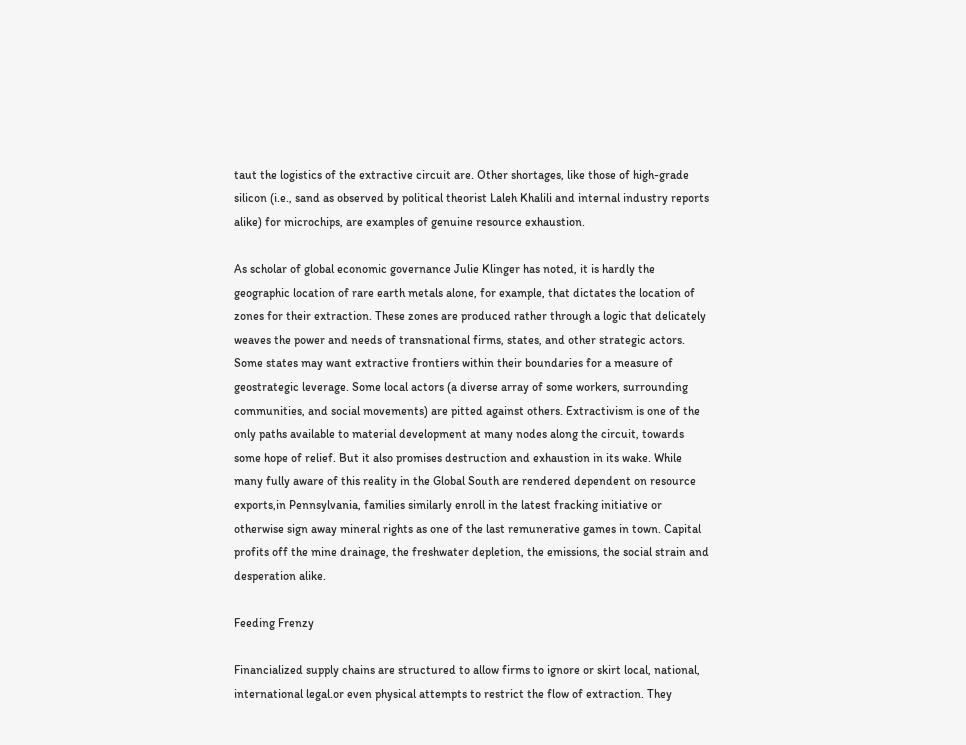taut the logistics of the extractive circuit are. Other shortages, like those of high-grade silicon (i.e., sand as observed by political theorist Laleh Khalili and internal industry reports alike) for microchips, are examples of genuine resource exhaustion.

As scholar of global economic governance Julie Klinger has noted, it is hardly the geographic location of rare earth metals alone, for example, that dictates the location of zones for their extraction. These zones are produced rather through a logic that delicately weaves the power and needs of transnational firms, states, and other strategic actors. Some states may want extractive frontiers within their boundaries for a measure of geostrategic leverage. Some local actors (a diverse array of some workers, surrounding communities, and social movements) are pitted against others. Extractivism is one of the only paths available to material development at many nodes along the circuit, towards some hope of relief. But it also promises destruction and exhaustion in its wake. While many fully aware of this reality in the Global South are rendered dependent on resource exports,in Pennsylvania, families similarly enroll in the latest fracking initiative or otherwise sign away mineral rights as one of the last remunerative games in town. Capital profits off the mine drainage, the freshwater depletion, the emissions, the social strain and desperation alike.

Feeding Frenzy

Financialized supply chains are structured to allow firms to ignore or skirt local, national, international legal.or even physical attempts to restrict the flow of extraction. They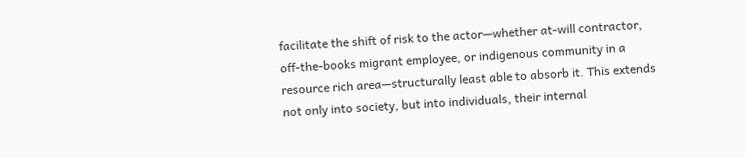facilitate the shift of risk to the actor—whether at-will contractor, off-the-books migrant employee, or indigenous community in a resource rich area—structurally least able to absorb it. This extends not only into society, but into individuals, their internal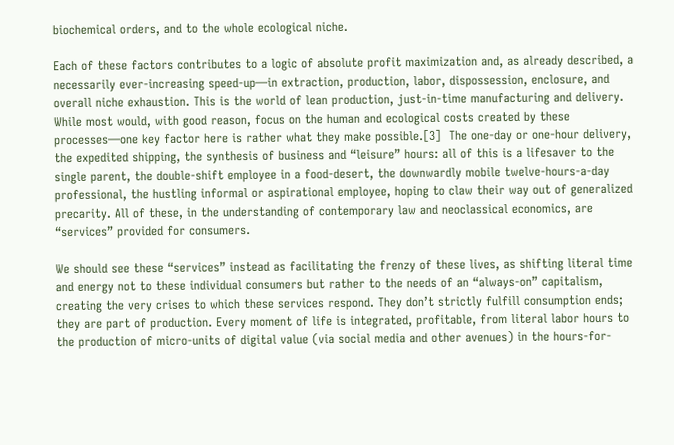biochemical orders, and to the whole ecological niche.

Each of these factors contributes to a logic of absolute profit maximization and, as already described, a necessarily ever-increasing speed-up—in extraction, production, labor, dispossession, enclosure, and overall niche exhaustion. This is the world of lean production, just-in-time manufacturing and delivery. While most would, with good reason, focus on the human and ecological costs created by these processes—one key factor here is rather what they make possible.[3]  The one-day or one-hour delivery, the expedited shipping, the synthesis of business and “leisure” hours: all of this is a lifesaver to the single parent, the double-shift employee in a food-desert, the downwardly mobile twelve-hours-a-day professional, the hustling informal or aspirational employee, hoping to claw their way out of generalized precarity. All of these, in the understanding of contemporary law and neoclassical economics, are “services” provided for consumers.

We should see these “services” instead as facilitating the frenzy of these lives, as shifting literal time and energy not to these individual consumers but rather to the needs of an “always-on” capitalism, creating the very crises to which these services respond. They don’t strictly fulfill consumption ends; they are part of production. Every moment of life is integrated, profitable, from literal labor hours to the production of micro-units of digital value (via social media and other avenues) in the hours-for-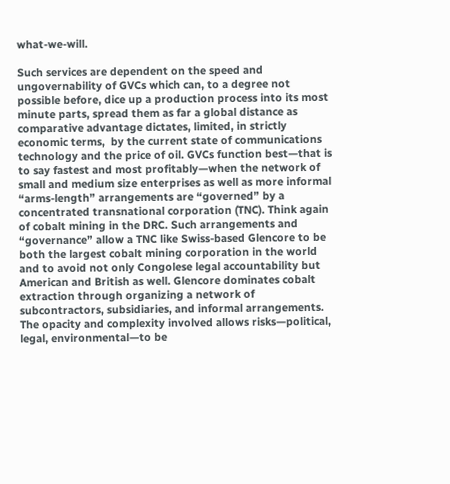what-we-will.

Such services are dependent on the speed and ungovernability of GVCs which can, to a degree not possible before, dice up a production process into its most minute parts, spread them as far a global distance as comparative advantage dictates, limited, in strictly economic terms,  by the current state of communications technology and the price of oil. GVCs function best—that is to say fastest and most profitably—when the network of small and medium size enterprises as well as more informal “arms-length” arrangements are “governed” by a concentrated transnational corporation (TNC). Think again of cobalt mining in the DRC. Such arrangements and “governance” allow a TNC like Swiss-based Glencore to be both the largest cobalt mining corporation in the world and to avoid not only Congolese legal accountability but American and British as well. Glencore dominates cobalt extraction through organizing a network of subcontractors, subsidiaries, and informal arrangements. The opacity and complexity involved allows risks—political, legal, environmental—to be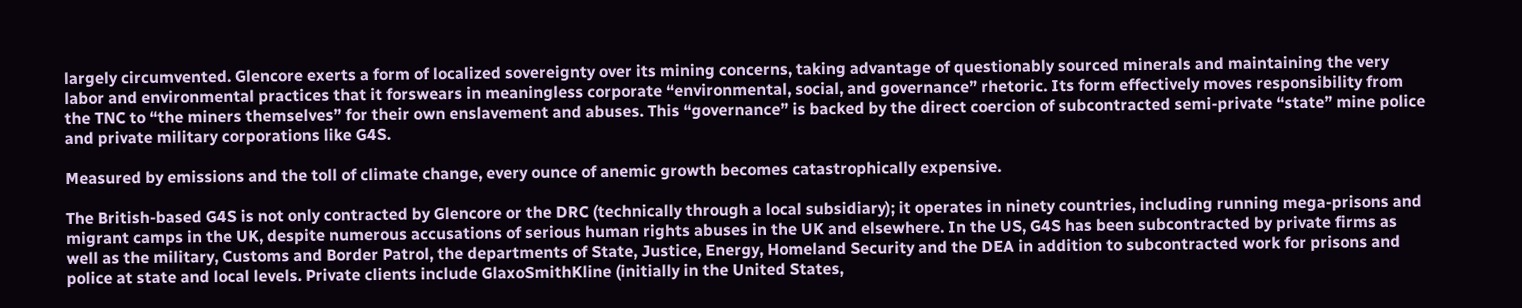largely circumvented. Glencore exerts a form of localized sovereignty over its mining concerns, taking advantage of questionably sourced minerals and maintaining the very labor and environmental practices that it forswears in meaningless corporate “environmental, social, and governance” rhetoric. Its form effectively moves responsibility from the TNC to “the miners themselves” for their own enslavement and abuses. This “governance” is backed by the direct coercion of subcontracted semi-private “state” mine police and private military corporations like G4S.

Measured by emissions and the toll of climate change, every ounce of anemic growth becomes catastrophically expensive.

The British-based G4S is not only contracted by Glencore or the DRC (technically through a local subsidiary); it operates in ninety countries, including running mega-prisons and migrant camps in the UK, despite numerous accusations of serious human rights abuses in the UK and elsewhere. In the US, G4S has been subcontracted by private firms as well as the military, Customs and Border Patrol, the departments of State, Justice, Energy, Homeland Security and the DEA in addition to subcontracted work for prisons and police at state and local levels. Private clients include GlaxoSmithKline (initially in the United States,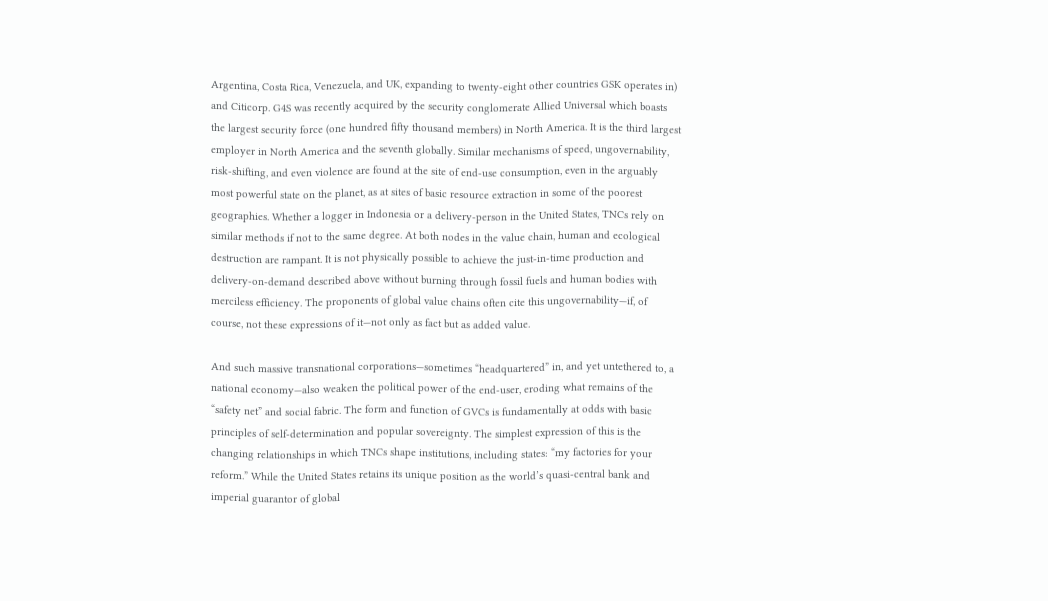Argentina, Costa Rica, Venezuela, and UK, expanding to twenty-eight other countries GSK operates in) and Citicorp. G4S was recently acquired by the security conglomerate Allied Universal which boasts the largest security force (one hundred fifty thousand members) in North America. It is the third largest employer in North America and the seventh globally. Similar mechanisms of speed, ungovernability, risk-shifting, and even violence are found at the site of end-use consumption, even in the arguably most powerful state on the planet, as at sites of basic resource extraction in some of the poorest geographies. Whether a logger in Indonesia or a delivery-person in the United States, TNCs rely on similar methods if not to the same degree. At both nodes in the value chain, human and ecological destruction are rampant. It is not physically possible to achieve the just-in-time production and delivery-on-demand described above without burning through fossil fuels and human bodies with merciless efficiency. The proponents of global value chains often cite this ungovernability—if, of course, not these expressions of it—not only as fact but as added value.

And such massive transnational corporations—sometimes “headquartered” in, and yet untethered to, a national economy—also weaken the political power of the end-user, eroding what remains of the “safety net” and social fabric. The form and function of GVCs is fundamentally at odds with basic principles of self-determination and popular sovereignty. The simplest expression of this is the changing relationships in which TNCs shape institutions, including states: “my factories for your reform.” While the United States retains its unique position as the world’s quasi-central bank and imperial guarantor of global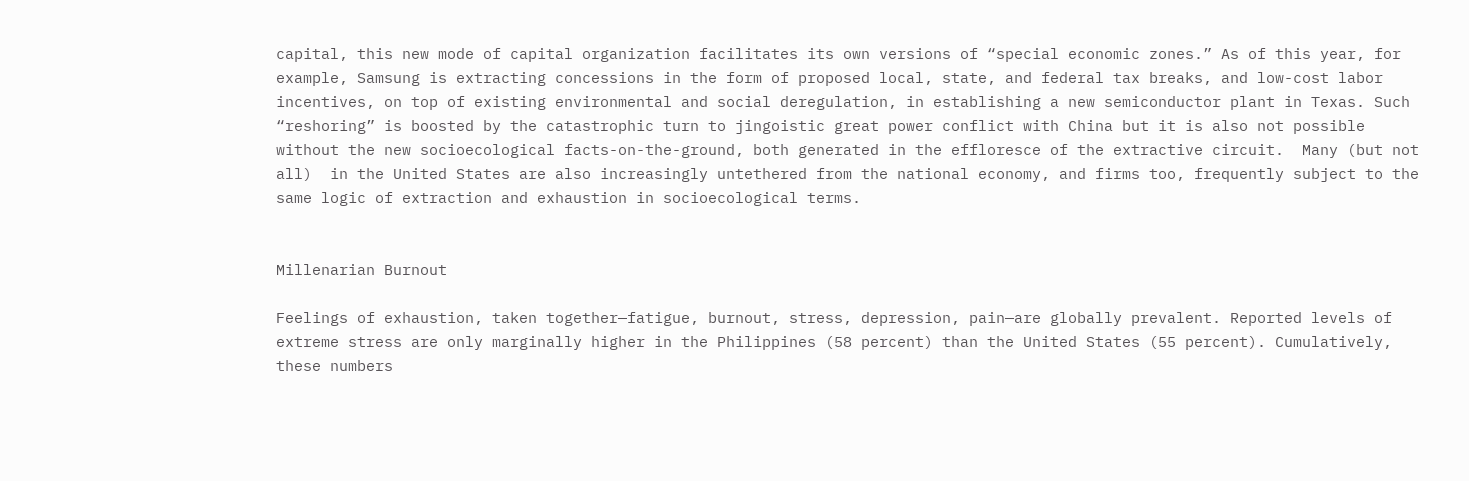capital, this new mode of capital organization facilitates its own versions of “special economic zones.” As of this year, for example, Samsung is extracting concessions in the form of proposed local, state, and federal tax breaks, and low-cost labor incentives, on top of existing environmental and social deregulation, in establishing a new semiconductor plant in Texas. Such “reshoring” is boosted by the catastrophic turn to jingoistic great power conflict with China but it is also not possible without the new socioecological facts-on-the-ground, both generated in the effloresce of the extractive circuit.  Many (but not all)  in the United States are also increasingly untethered from the national economy, and firms too, frequently subject to the same logic of extraction and exhaustion in socioecological terms.


Millenarian Burnout

Feelings of exhaustion, taken together—fatigue, burnout, stress, depression, pain—are globally prevalent. Reported levels of extreme stress are only marginally higher in the Philippines (58 percent) than the United States (55 percent). Cumulatively, these numbers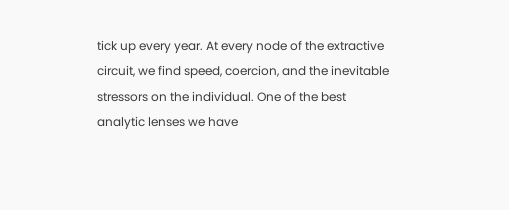tick up every year. At every node of the extractive circuit, we find speed, coercion, and the inevitable stressors on the individual. One of the best analytic lenses we have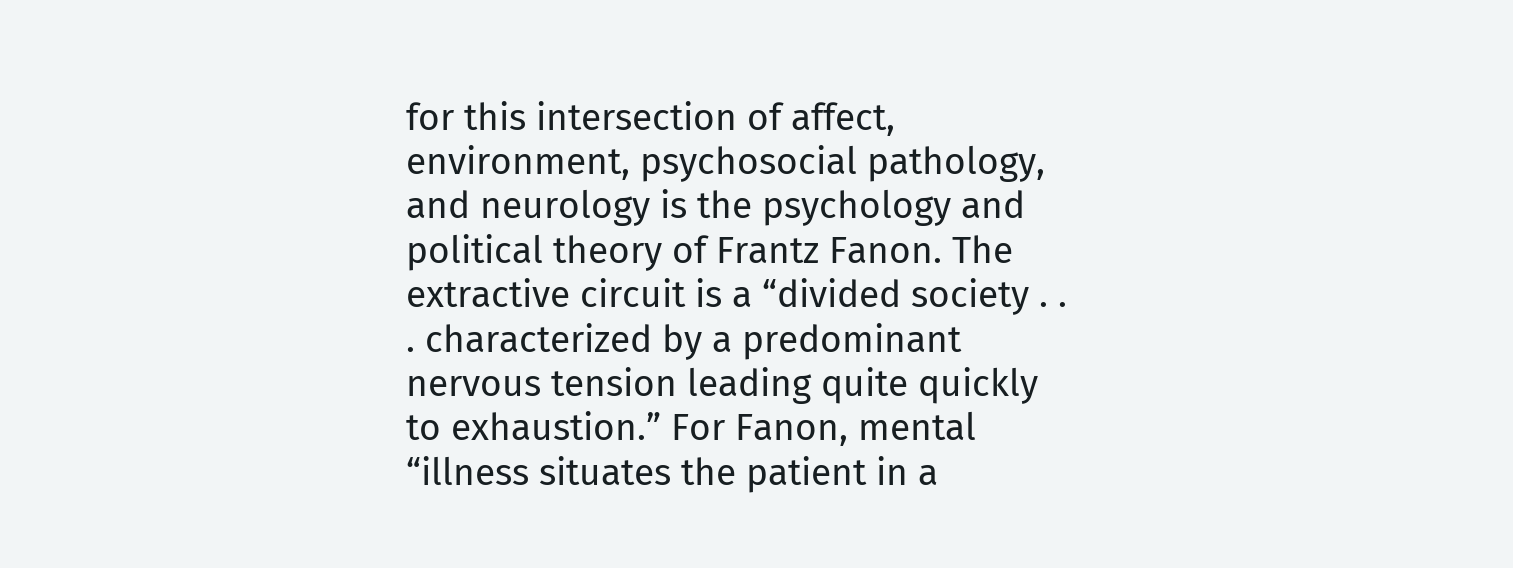for this intersection of affect, environment, psychosocial pathology, and neurology is the psychology and political theory of Frantz Fanon. The extractive circuit is a “divided society . . . characterized by a predominant nervous tension leading quite quickly to exhaustion.” For Fanon, mental “illness situates the patient in a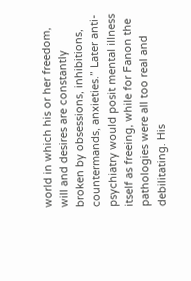world in which his or her freedom, will and desires are constantly broken by obsessions, inhibitions, countermands, anxieties.” Later anti-psychiatry would posit mental illness itself as freeing, while for Fanon the pathologies were all too real and debilitating. His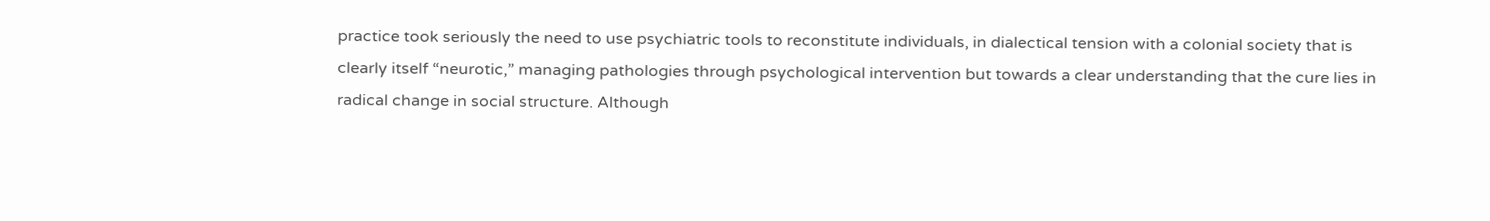practice took seriously the need to use psychiatric tools to reconstitute individuals, in dialectical tension with a colonial society that is clearly itself “neurotic,” managing pathologies through psychological intervention but towards a clear understanding that the cure lies in radical change in social structure. Although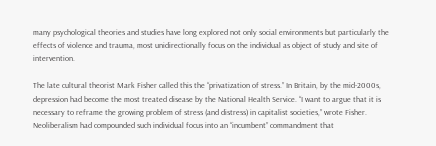many psychological theories and studies have long explored not only social environments but particularly the effects of violence and trauma, most unidirectionally focus on the individual as object of study and site of intervention.

The late cultural theorist Mark Fisher called this the “privatization of stress.” In Britain, by the mid-2000s, depression had become the most treated disease by the National Health Service. “I want to argue that it is necessary to reframe the growing problem of stress (and distress) in capitalist societies,” wrote Fisher. Neoliberalism had compounded such individual focus into an “incumbent” commandment that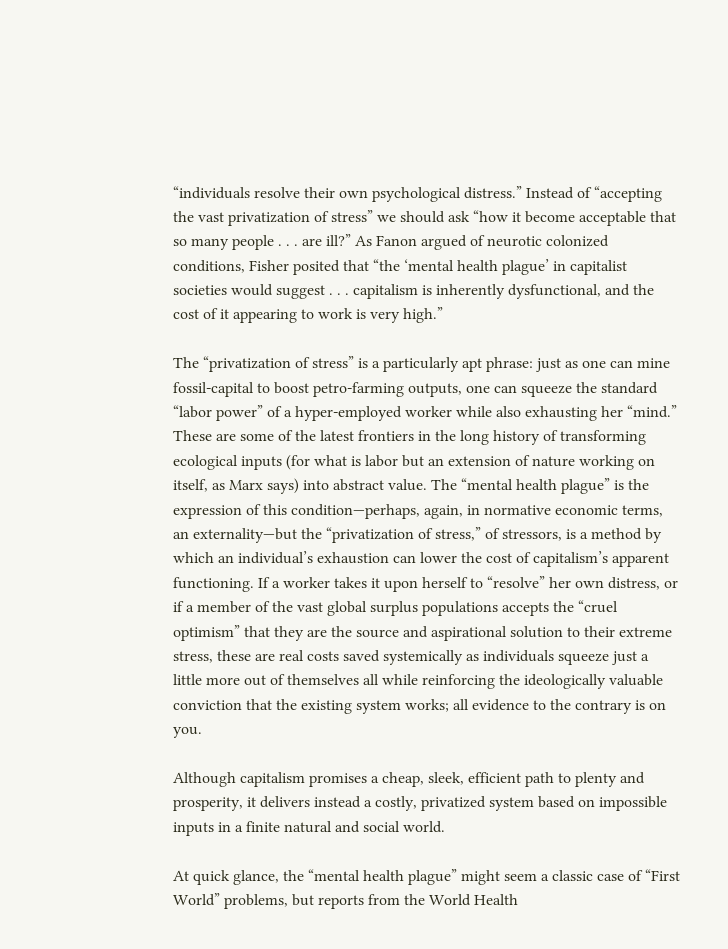“individuals resolve their own psychological distress.” Instead of “accepting the vast privatization of stress” we should ask “how it become acceptable that so many people . . . are ill?” As Fanon argued of neurotic colonized conditions, Fisher posited that “the ‘mental health plague’ in capitalist societies would suggest . . . capitalism is inherently dysfunctional, and the cost of it appearing to work is very high.”

The “privatization of stress” is a particularly apt phrase: just as one can mine fossil-capital to boost petro-farming outputs, one can squeeze the standard “labor power” of a hyper-employed worker while also exhausting her “mind.” These are some of the latest frontiers in the long history of transforming ecological inputs (for what is labor but an extension of nature working on itself, as Marx says) into abstract value. The “mental health plague” is the expression of this condition—perhaps, again, in normative economic terms, an externality—but the “privatization of stress,” of stressors, is a method by which an individual’s exhaustion can lower the cost of capitalism’s apparent functioning. If a worker takes it upon herself to “resolve” her own distress, or if a member of the vast global surplus populations accepts the “cruel optimism” that they are the source and aspirational solution to their extreme stress, these are real costs saved systemically as individuals squeeze just a little more out of themselves all while reinforcing the ideologically valuable conviction that the existing system works; all evidence to the contrary is on you.

Although capitalism promises a cheap, sleek, efficient path to plenty and prosperity, it delivers instead a costly, privatized system based on impossible inputs in a finite natural and social world.

At quick glance, the “mental health plague” might seem a classic case of “First World” problems, but reports from the World Health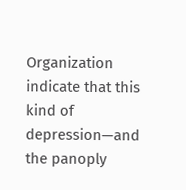Organization indicate that this kind of depression—and the panoply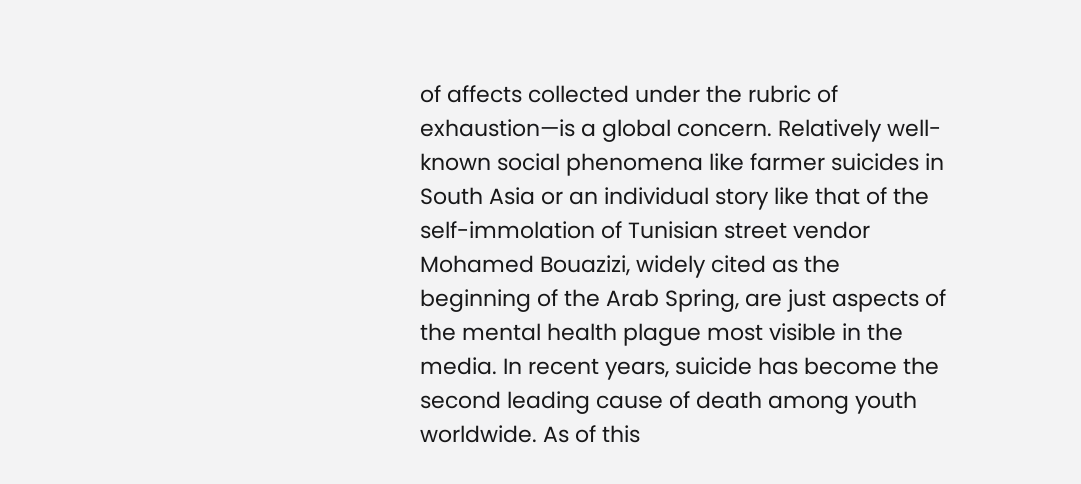of affects collected under the rubric of exhaustion—is a global concern. Relatively well-known social phenomena like farmer suicides in South Asia or an individual story like that of the self-immolation of Tunisian street vendor Mohamed Bouazizi, widely cited as the beginning of the Arab Spring, are just aspects of the mental health plague most visible in the media. In recent years, suicide has become the second leading cause of death among youth worldwide. As of this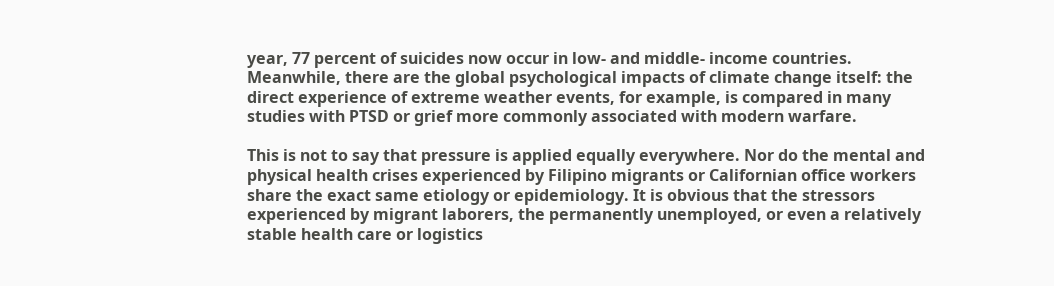year, 77 percent of suicides now occur in low- and middle- income countries. Meanwhile, there are the global psychological impacts of climate change itself: the direct experience of extreme weather events, for example, is compared in many studies with PTSD or grief more commonly associated with modern warfare.

This is not to say that pressure is applied equally everywhere. Nor do the mental and physical health crises experienced by Filipino migrants or Californian office workers share the exact same etiology or epidemiology. It is obvious that the stressors experienced by migrant laborers, the permanently unemployed, or even a relatively stable health care or logistics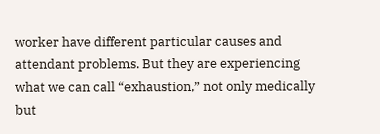worker have different particular causes and attendant problems. But they are experiencing what we can call “exhaustion,” not only medically but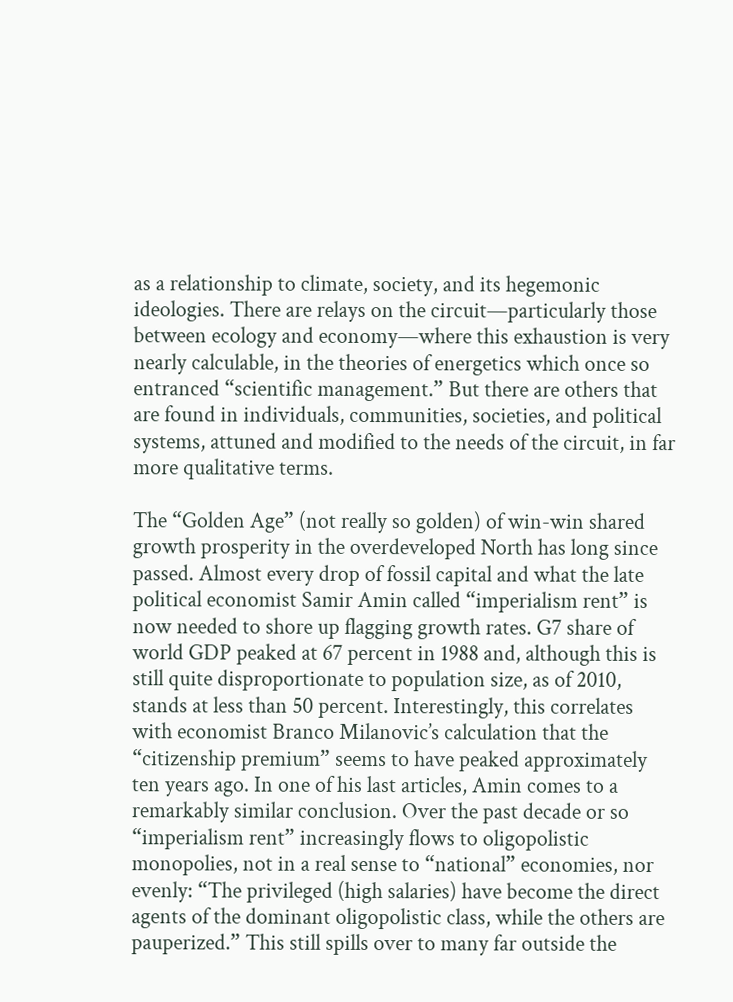as a relationship to climate, society, and its hegemonic ideologies. There are relays on the circuit—particularly those between ecology and economy—where this exhaustion is very nearly calculable, in the theories of energetics which once so entranced “scientific management.” But there are others that are found in individuals, communities, societies, and political systems, attuned and modified to the needs of the circuit, in far more qualitative terms.

The “Golden Age” (not really so golden) of win-win shared growth prosperity in the overdeveloped North has long since passed. Almost every drop of fossil capital and what the late political economist Samir Amin called “imperialism rent” is now needed to shore up flagging growth rates. G7 share of world GDP peaked at 67 percent in 1988 and, although this is still quite disproportionate to population size, as of 2010, stands at less than 50 percent. Interestingly, this correlates with economist Branco Milanovic’s calculation that the “citizenship premium” seems to have peaked approximately ten years ago. In one of his last articles, Amin comes to a remarkably similar conclusion. Over the past decade or so “imperialism rent” increasingly flows to oligopolistic monopolies, not in a real sense to “national” economies, nor evenly: “The privileged (high salaries) have become the direct agents of the dominant oligopolistic class, while the others are pauperized.” This still spills over to many far outside the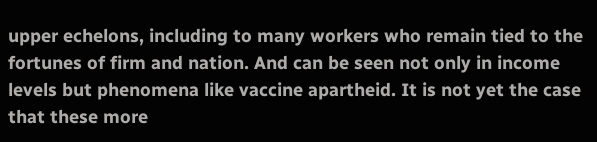upper echelons, including to many workers who remain tied to the fortunes of firm and nation. And can be seen not only in income levels but phenomena like vaccine apartheid. It is not yet the case that these more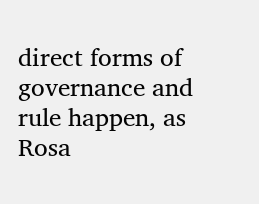direct forms of governance and rule happen, as Rosa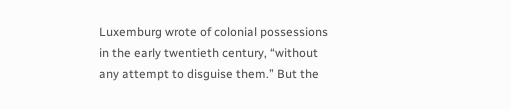Luxemburg wrote of colonial possessions in the early twentieth century, “without any attempt to disguise them.” But the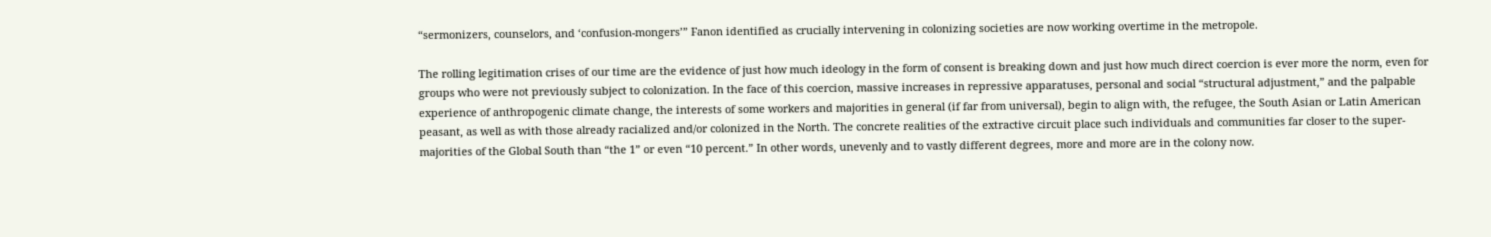“sermonizers, counselors, and ‘confusion-mongers’” Fanon identified as crucially intervening in colonizing societies are now working overtime in the metropole.

The rolling legitimation crises of our time are the evidence of just how much ideology in the form of consent is breaking down and just how much direct coercion is ever more the norm, even for groups who were not previously subject to colonization. In the face of this coercion, massive increases in repressive apparatuses, personal and social “structural adjustment,” and the palpable experience of anthropogenic climate change, the interests of some workers and majorities in general (if far from universal), begin to align with, the refugee, the South Asian or Latin American peasant, as well as with those already racialized and/or colonized in the North. The concrete realities of the extractive circuit place such individuals and communities far closer to the super-majorities of the Global South than “the 1” or even “10 percent.” In other words, unevenly and to vastly different degrees, more and more are in the colony now.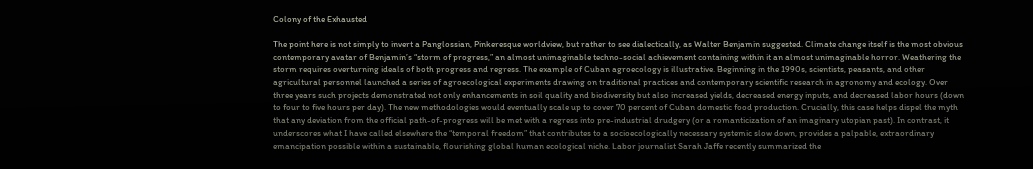Colony of the Exhausted

The point here is not simply to invert a Panglossian, Pinkeresque worldview, but rather to see dialectically, as Walter Benjamin suggested. Climate change itself is the most obvious contemporary avatar of Benjamin’s “storm of progress,” an almost unimaginable techno-social achievement containing within it an almost unimaginable horror. Weathering the storm requires overturning ideals of both progress and regress. The example of Cuban agroecology is illustrative. Beginning in the 1990s, scientists, peasants, and other agricultural personnel launched a series of agroecological experiments drawing on traditional practices and contemporary scientific research in agronomy and ecology. Over three years such projects demonstrated not only enhancements in soil quality and biodiversity but also increased yields, decreased energy inputs, and decreased labor hours (down to four to five hours per day). The new methodologies would eventually scale up to cover 70 percent of Cuban domestic food production. Crucially, this case helps dispel the myth that any deviation from the official path-of-progress will be met with a regress into pre-industrial drudgery (or a romanticization of an imaginary utopian past). In contrast, it underscores what I have called elsewhere the “temporal freedom” that contributes to a socioecologically necessary systemic slow down, provides a palpable, extraordinary emancipation possible within a sustainable, flourishing global human ecological niche. Labor journalist Sarah Jaffe recently summarized the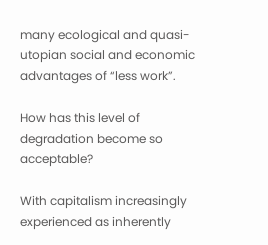many ecological and quasi-utopian social and economic advantages of “less work”.

How has this level of degradation become so acceptable?

With capitalism increasingly experienced as inherently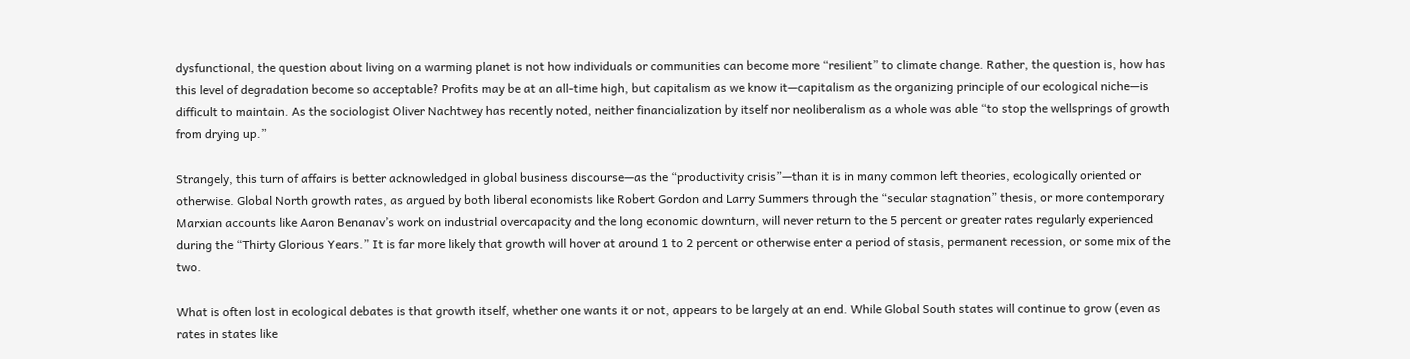dysfunctional, the question about living on a warming planet is not how individuals or communities can become more “resilient” to climate change. Rather, the question is, how has this level of degradation become so acceptable? Profits may be at an all-time high, but capitalism as we know it—capitalism as the organizing principle of our ecological niche—is difficult to maintain. As the sociologist Oliver Nachtwey has recently noted, neither financialization by itself nor neoliberalism as a whole was able “to stop the wellsprings of growth from drying up.”

Strangely, this turn of affairs is better acknowledged in global business discourse—as the “productivity crisis”—than it is in many common left theories, ecologically oriented or otherwise. Global North growth rates, as argued by both liberal economists like Robert Gordon and Larry Summers through the “secular stagnation” thesis, or more contemporary Marxian accounts like Aaron Benanav’s work on industrial overcapacity and the long economic downturn, will never return to the 5 percent or greater rates regularly experienced during the “Thirty Glorious Years.” It is far more likely that growth will hover at around 1 to 2 percent or otherwise enter a period of stasis, permanent recession, or some mix of the two.

What is often lost in ecological debates is that growth itself, whether one wants it or not, appears to be largely at an end. While Global South states will continue to grow (even as rates in states like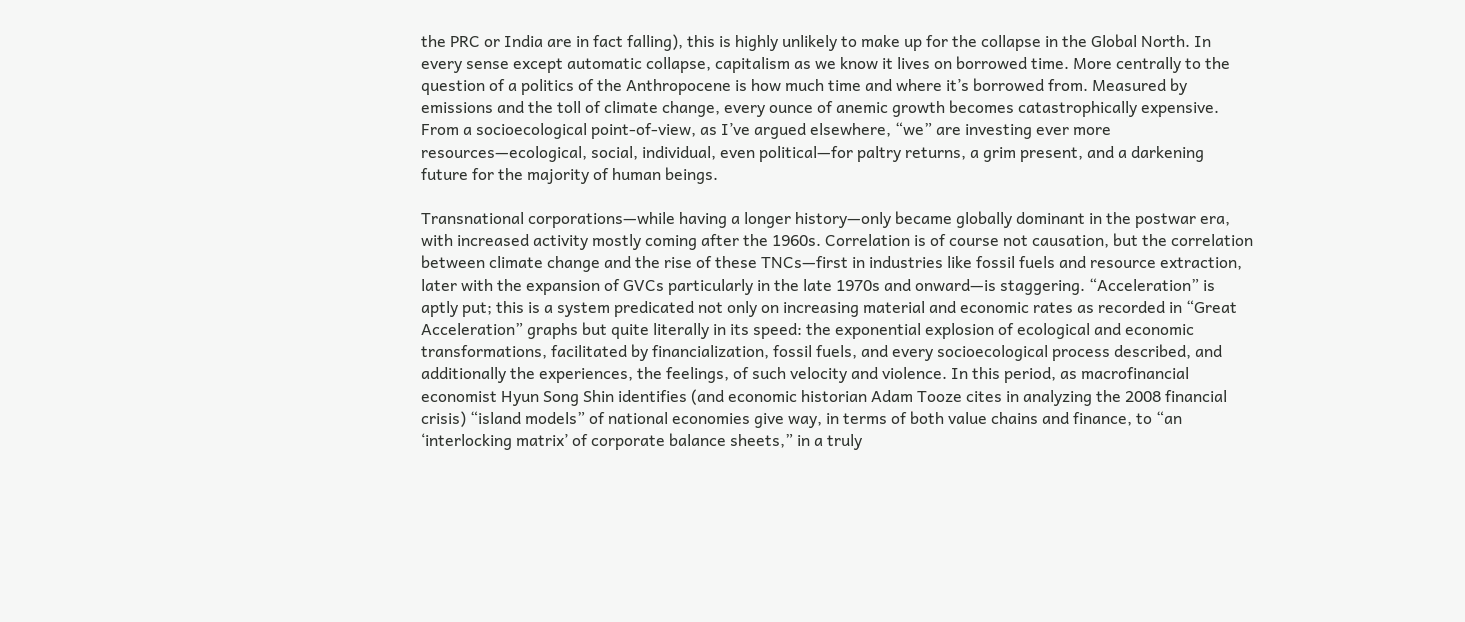the PRC or India are in fact falling), this is highly unlikely to make up for the collapse in the Global North. In every sense except automatic collapse, capitalism as we know it lives on borrowed time. More centrally to the question of a politics of the Anthropocene is how much time and where it’s borrowed from. Measured by emissions and the toll of climate change, every ounce of anemic growth becomes catastrophically expensive. From a socioecological point-of-view, as I’ve argued elsewhere, “we” are investing ever more resources—ecological, social, individual, even political—for paltry returns, a grim present, and a darkening future for the majority of human beings.

Transnational corporations—while having a longer history—only became globally dominant in the postwar era, with increased activity mostly coming after the 1960s. Correlation is of course not causation, but the correlation between climate change and the rise of these TNCs—first in industries like fossil fuels and resource extraction, later with the expansion of GVCs particularly in the late 1970s and onward—is staggering. “Acceleration” is aptly put; this is a system predicated not only on increasing material and economic rates as recorded in “Great Acceleration” graphs but quite literally in its speed: the exponential explosion of ecological and economic transformations, facilitated by financialization, fossil fuels, and every socioecological process described, and additionally the experiences, the feelings, of such velocity and violence. In this period, as macrofinancial economist Hyun Song Shin identifies (and economic historian Adam Tooze cites in analyzing the 2008 financial crisis) “island models” of national economies give way, in terms of both value chains and finance, to “an ‘interlocking matrix’ of corporate balance sheets,” in a truly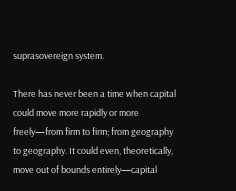suprasovereign system.

There has never been a time when capital could move more rapidly or more freely—from firm to firm; from geography to geography. It could even, theoretically, move out of bounds entirely—capital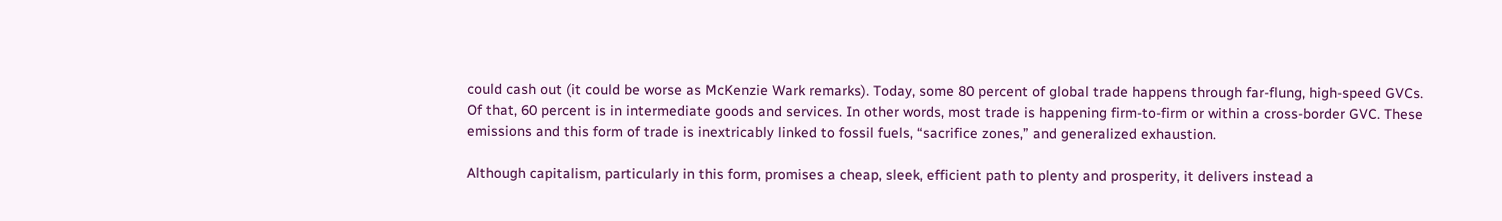could cash out (it could be worse as McKenzie Wark remarks). Today, some 80 percent of global trade happens through far-flung, high-speed GVCs. Of that, 60 percent is in intermediate goods and services. In other words, most trade is happening firm-to-firm or within a cross-border GVC. These emissions and this form of trade is inextricably linked to fossil fuels, “sacrifice zones,” and generalized exhaustion.

Although capitalism, particularly in this form, promises a cheap, sleek, efficient path to plenty and prosperity, it delivers instead a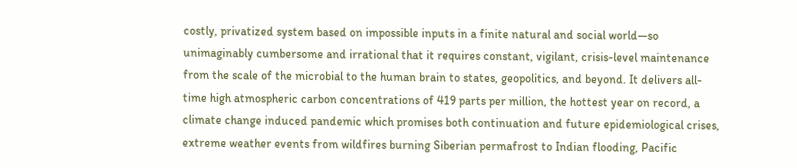costly, privatized system based on impossible inputs in a finite natural and social world—so unimaginably cumbersome and irrational that it requires constant, vigilant, crisis-level maintenance from the scale of the microbial to the human brain to states, geopolitics, and beyond. It delivers all-time high atmospheric carbon concentrations of 419 parts per million, the hottest year on record, a climate change induced pandemic which promises both continuation and future epidemiological crises, extreme weather events from wildfires burning Siberian permafrost to Indian flooding, Pacific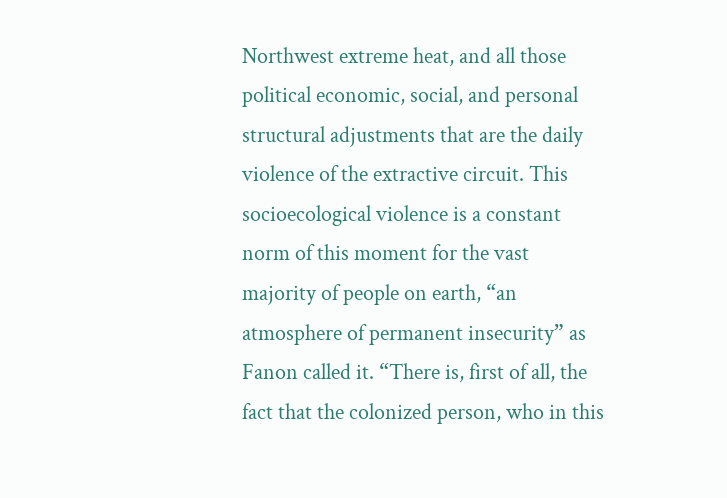Northwest extreme heat, and all those political economic, social, and personal structural adjustments that are the daily violence of the extractive circuit. This socioecological violence is a constant norm of this moment for the vast majority of people on earth, “an atmosphere of permanent insecurity” as Fanon called it. “There is, first of all, the fact that the colonized person, who in this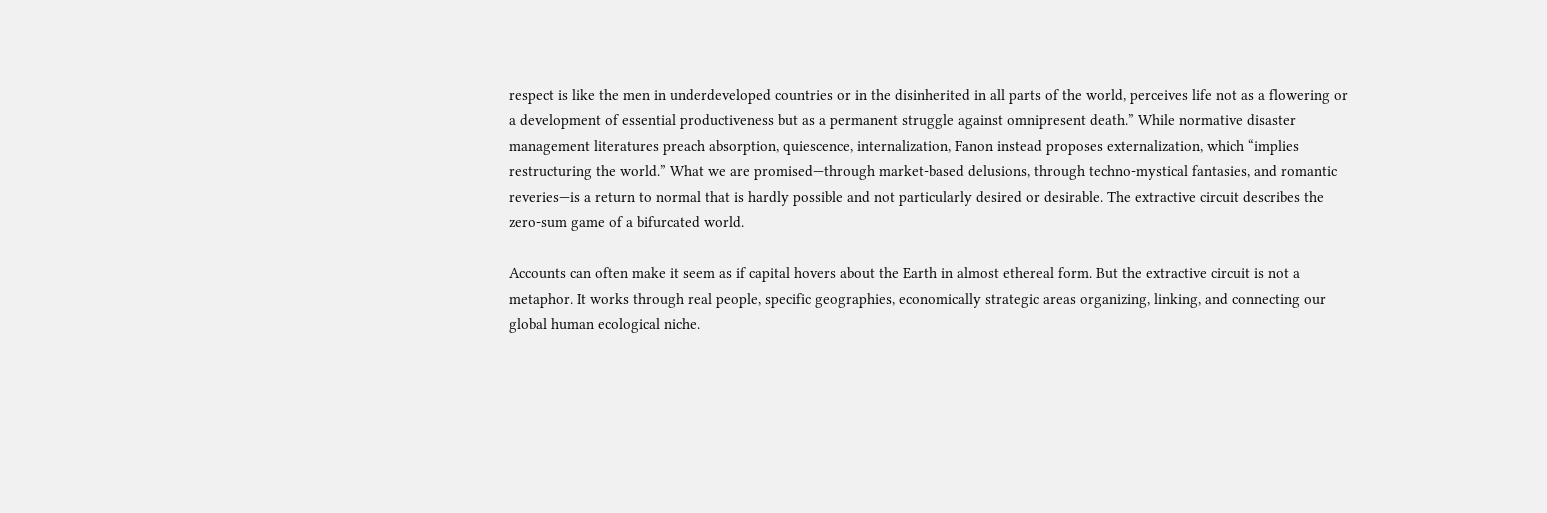respect is like the men in underdeveloped countries or in the disinherited in all parts of the world, perceives life not as a flowering or a development of essential productiveness but as a permanent struggle against omnipresent death.” While normative disaster management literatures preach absorption, quiescence, internalization, Fanon instead proposes externalization, which “implies restructuring the world.” What we are promised—through market-based delusions, through techno-mystical fantasies, and romantic reveries—is a return to normal that is hardly possible and not particularly desired or desirable. The extractive circuit describes the zero-sum game of a bifurcated world.

Accounts can often make it seem as if capital hovers about the Earth in almost ethereal form. But the extractive circuit is not a metaphor. It works through real people, specific geographies, economically strategic areas organizing, linking, and connecting our global human ecological niche.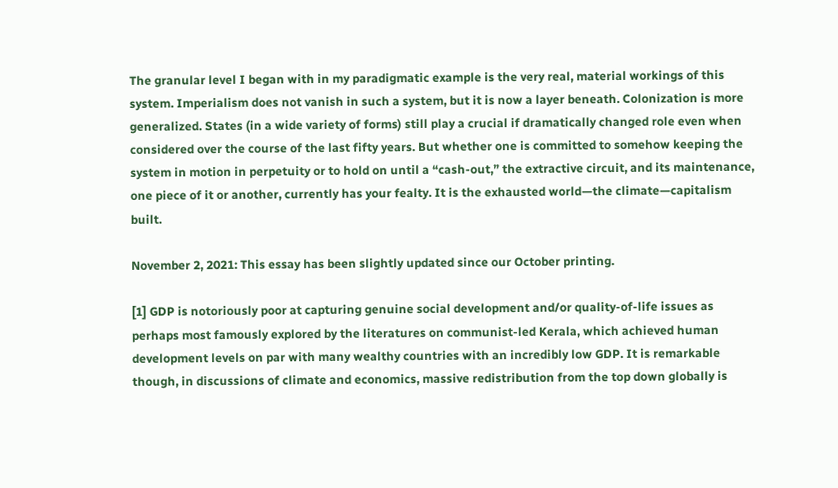The granular level I began with in my paradigmatic example is the very real, material workings of this system. Imperialism does not vanish in such a system, but it is now a layer beneath. Colonization is more generalized. States (in a wide variety of forms) still play a crucial if dramatically changed role even when considered over the course of the last fifty years. But whether one is committed to somehow keeping the system in motion in perpetuity or to hold on until a “cash-out,” the extractive circuit, and its maintenance, one piece of it or another, currently has your fealty. It is the exhausted world—the climate—capitalism built.

November 2, 2021: This essay has been slightly updated since our October printing.

[1] GDP is notoriously poor at capturing genuine social development and/or quality-of-life issues as perhaps most famously explored by the literatures on communist-led Kerala, which achieved human development levels on par with many wealthy countries with an incredibly low GDP. It is remarkable though, in discussions of climate and economics, massive redistribution from the top down globally is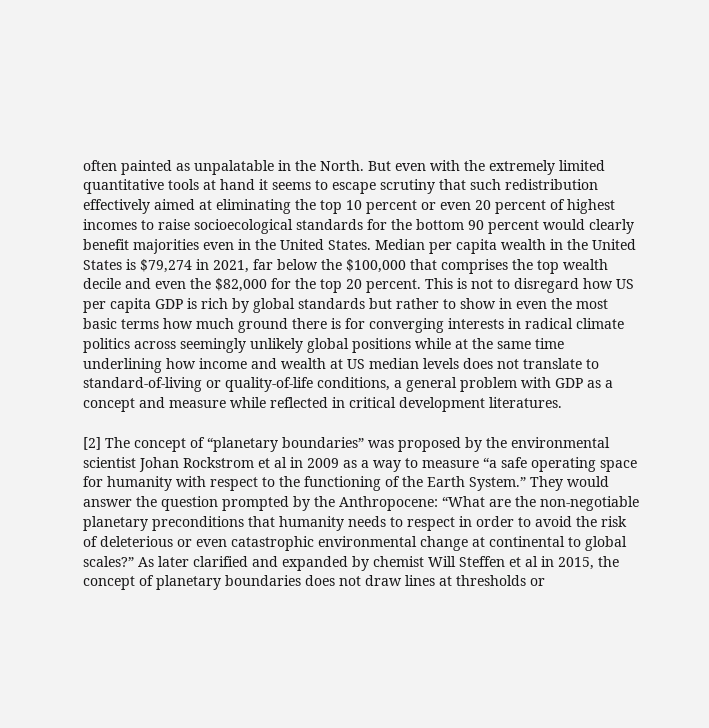often painted as unpalatable in the North. But even with the extremely limited quantitative tools at hand it seems to escape scrutiny that such redistribution effectively aimed at eliminating the top 10 percent or even 20 percent of highest incomes to raise socioecological standards for the bottom 90 percent would clearly benefit majorities even in the United States. Median per capita wealth in the United States is $79,274 in 2021, far below the $100,000 that comprises the top wealth decile and even the $82,000 for the top 20 percent. This is not to disregard how US per capita GDP is rich by global standards but rather to show in even the most basic terms how much ground there is for converging interests in radical climate politics across seemingly unlikely global positions while at the same time underlining how income and wealth at US median levels does not translate to standard-of-living or quality-of-life conditions, a general problem with GDP as a concept and measure while reflected in critical development literatures.

[2] The concept of “planetary boundaries” was proposed by the environmental scientist Johan Rockstrom et al in 2009 as a way to measure “a safe operating space for humanity with respect to the functioning of the Earth System.” They would answer the question prompted by the Anthropocene: “What are the non-negotiable planetary preconditions that humanity needs to respect in order to avoid the risk of deleterious or even catastrophic environmental change at continental to global scales?” As later clarified and expanded by chemist Will Steffen et al in 2015, the concept of planetary boundaries does not draw lines at thresholds or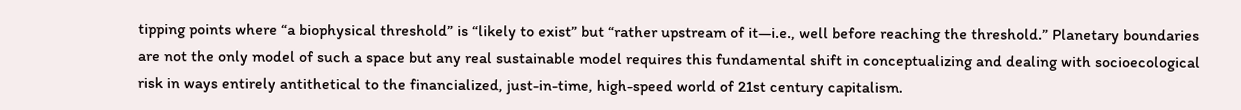tipping points where “a biophysical threshold” is “likely to exist” but “rather upstream of it—i.e., well before reaching the threshold.” Planetary boundaries are not the only model of such a space but any real sustainable model requires this fundamental shift in conceptualizing and dealing with socioecological risk in ways entirely antithetical to the financialized, just-in-time, high-speed world of 21st century capitalism.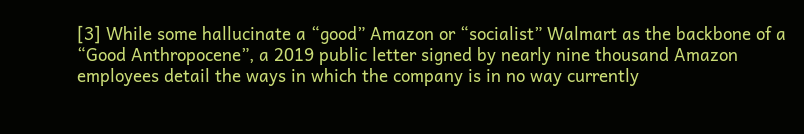[3] While some hallucinate a “good” Amazon or “socialist” Walmart as the backbone of a “Good Anthropocene”, a 2019 public letter signed by nearly nine thousand Amazon employees detail the ways in which the company is in no way currently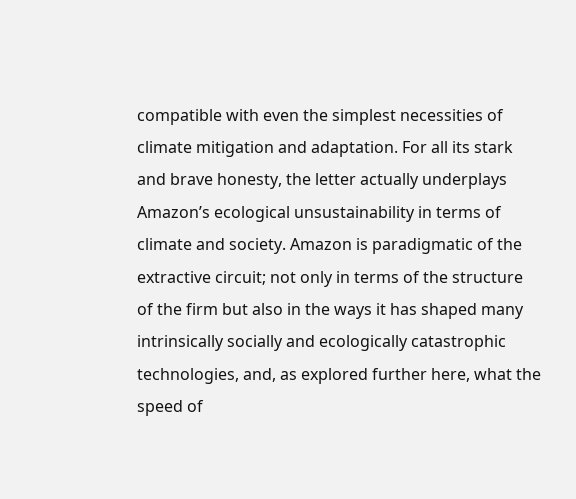compatible with even the simplest necessities of climate mitigation and adaptation. For all its stark and brave honesty, the letter actually underplays Amazon’s ecological unsustainability in terms of climate and society. Amazon is paradigmatic of the extractive circuit; not only in terms of the structure of the firm but also in the ways it has shaped many intrinsically socially and ecologically catastrophic technologies, and, as explored further here, what the speed of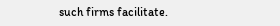such firms facilitate.